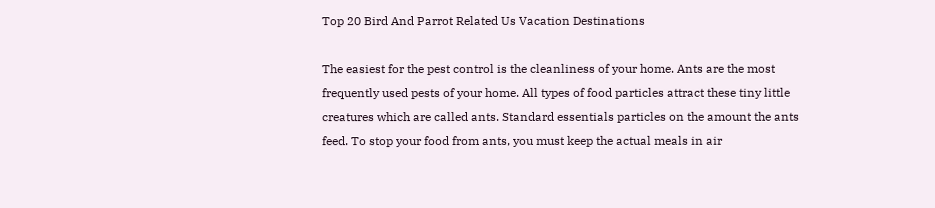Top 20 Bird And Parrot Related Us Vacation Destinations

The easiest for the pest control is the cleanliness of your home. Ants are the most frequently used pests of your home. All types of food particles attract these tiny little creatures which are called ants. Standard essentials particles on the amount the ants feed. To stop your food from ants, you must keep the actual meals in air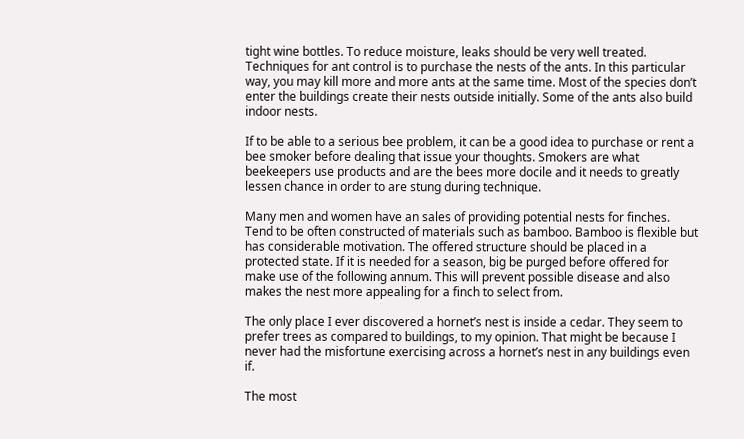tight wine bottles. To reduce moisture, leaks should be very well treated. Techniques for ant control is to purchase the nests of the ants. In this particular way, you may kill more and more ants at the same time. Most of the species don’t enter the buildings create their nests outside initially. Some of the ants also build indoor nests.

If to be able to a serious bee problem, it can be a good idea to purchase or rent a bee smoker before dealing that issue your thoughts. Smokers are what beekeepers use products and are the bees more docile and it needs to greatly lessen chance in order to are stung during technique.

Many men and women have an sales of providing potential nests for finches. Tend to be often constructed of materials such as bamboo. Bamboo is flexible but has considerable motivation. The offered structure should be placed in a protected state. If it is needed for a season, big be purged before offered for make use of the following annum. This will prevent possible disease and also makes the nest more appealing for a finch to select from.

The only place I ever discovered a hornet’s nest is inside a cedar. They seem to prefer trees as compared to buildings, to my opinion. That might be because I never had the misfortune exercising across a hornet’s nest in any buildings even if.

The most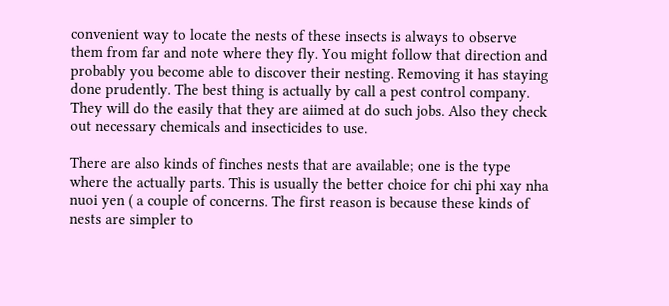convenient way to locate the nests of these insects is always to observe them from far and note where they fly. You might follow that direction and probably you become able to discover their nesting. Removing it has staying done prudently. The best thing is actually by call a pest control company. They will do the easily that they are aiimed at do such jobs. Also they check out necessary chemicals and insecticides to use.

There are also kinds of finches nests that are available; one is the type where the actually parts. This is usually the better choice for chi phi xay nha nuoi yen ( a couple of concerns. The first reason is because these kinds of nests are simpler to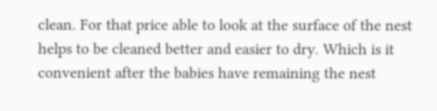clean. For that price able to look at the surface of the nest helps to be cleaned better and easier to dry. Which is it convenient after the babies have remaining the nest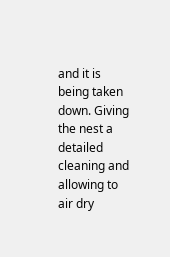and it is being taken down. Giving the nest a detailed cleaning and allowing to air dry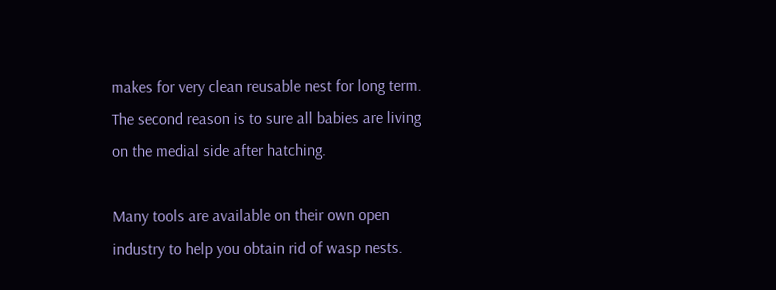makes for very clean reusable nest for long term. The second reason is to sure all babies are living on the medial side after hatching.

Many tools are available on their own open industry to help you obtain rid of wasp nests.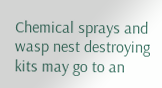Chemical sprays and wasp nest destroying kits may go to an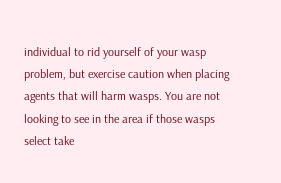individual to rid yourself of your wasp problem, but exercise caution when placing agents that will harm wasps. You are not looking to see in the area if those wasps select take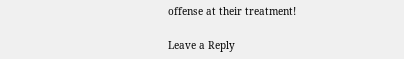offense at their treatment!

Leave a Reply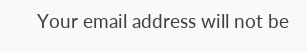Your email address will not be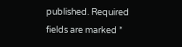published. Required fields are marked *